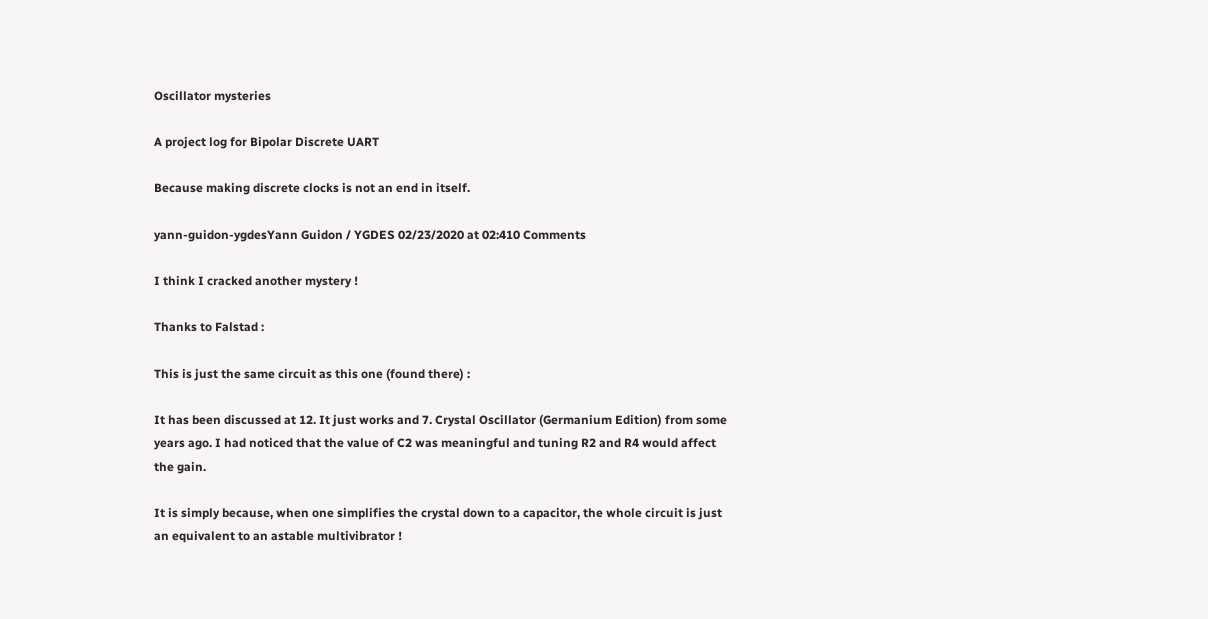Oscillator mysteries

A project log for Bipolar Discrete UART

Because making discrete clocks is not an end in itself.

yann-guidon-ygdesYann Guidon / YGDES 02/23/2020 at 02:410 Comments

I think I cracked another mystery !

Thanks to Falstad :

This is just the same circuit as this one (found there) :

It has been discussed at 12. It just works and 7. Crystal Oscillator (Germanium Edition) from some years ago. I had noticed that the value of C2 was meaningful and tuning R2 and R4 would affect the gain.

It is simply because, when one simplifies the crystal down to a capacitor, the whole circuit is just an equivalent to an astable multivibrator !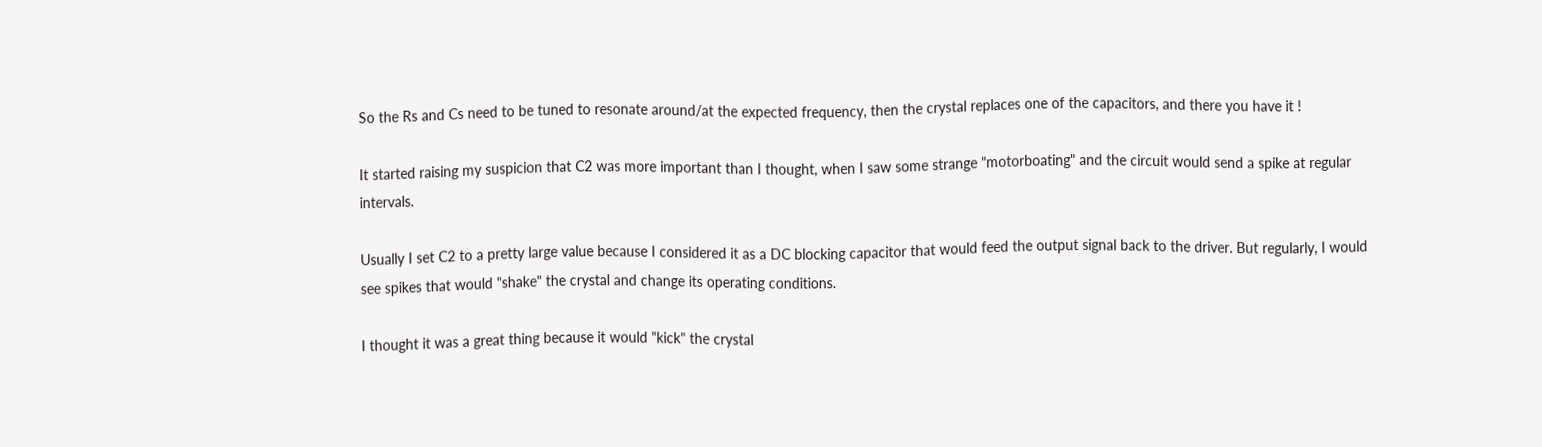So the Rs and Cs need to be tuned to resonate around/at the expected frequency, then the crystal replaces one of the capacitors, and there you have it !

It started raising my suspicion that C2 was more important than I thought, when I saw some strange "motorboating" and the circuit would send a spike at regular intervals.

Usually I set C2 to a pretty large value because I considered it as a DC blocking capacitor that would feed the output signal back to the driver. But regularly, I would see spikes that would "shake" the crystal and change its operating conditions.

I thought it was a great thing because it would "kick" the crystal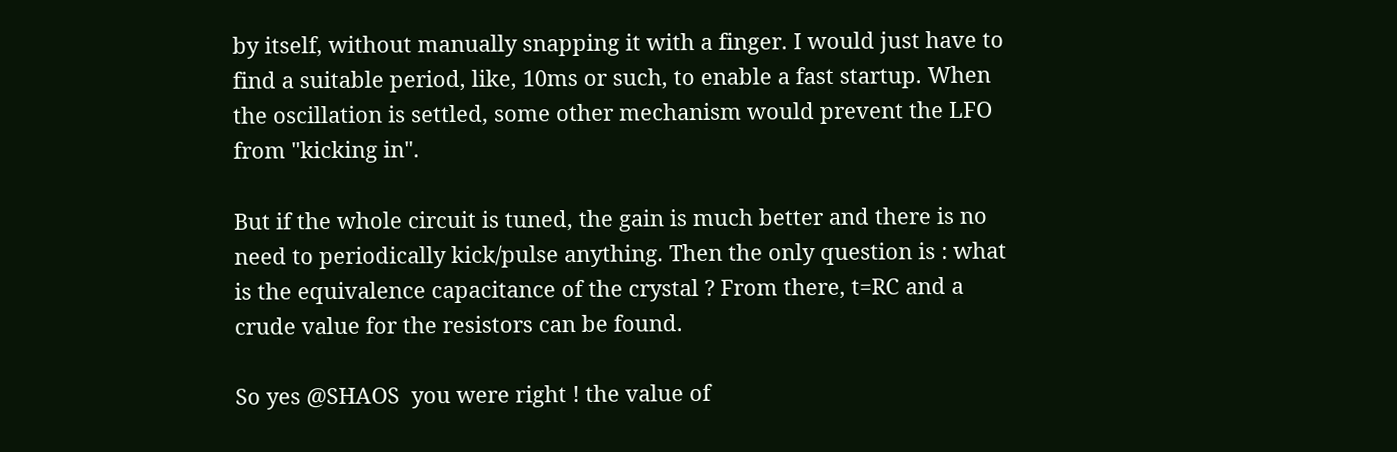by itself, without manually snapping it with a finger. I would just have to find a suitable period, like, 10ms or such, to enable a fast startup. When the oscillation is settled, some other mechanism would prevent the LFO from "kicking in".

But if the whole circuit is tuned, the gain is much better and there is no need to periodically kick/pulse anything. Then the only question is : what is the equivalence capacitance of the crystal ? From there, t=RC and a crude value for the resistors can be found.

So yes @SHAOS  you were right ! the value of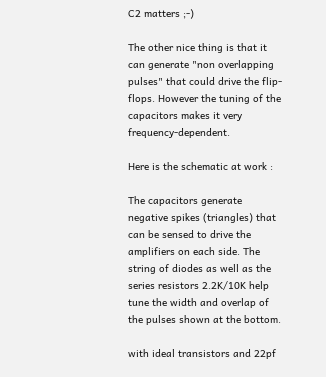C2 matters ;-)

The other nice thing is that it can generate "non overlapping pulses" that could drive the flip-flops. However the tuning of the capacitors makes it very frequency-dependent.

Here is the schematic at work :

The capacitors generate negative spikes (triangles) that can be sensed to drive the amplifiers on each side. The string of diodes as well as the series resistors 2.2K/10K help tune the width and overlap of the pulses shown at the bottom.

with ideal transistors and 22pf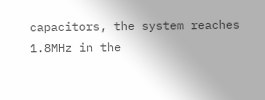capacitors, the system reaches 1.8MHz in the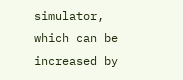simulator, which can be increased by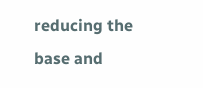reducing the base and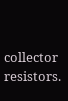collector resistors.